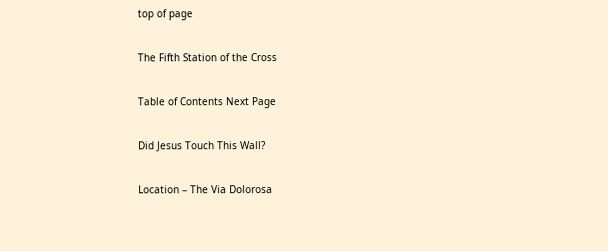top of page

The Fifth Station of the Cross

Table of Contents Next Page

Did Jesus Touch This Wall?

Location – The Via Dolorosa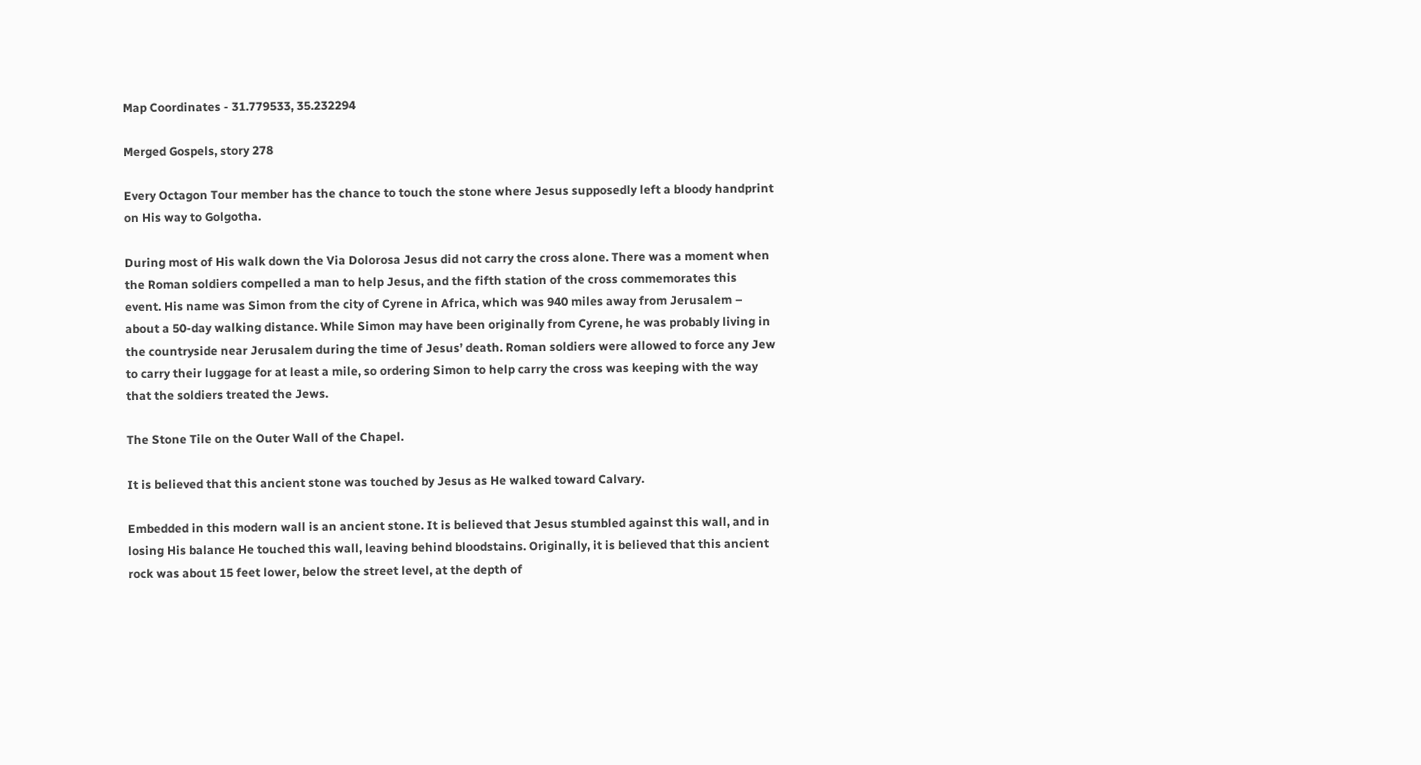Map Coordinates - 31.779533, 35.232294

Merged Gospels, story 278

Every Octagon Tour member has the chance to touch the stone where Jesus supposedly left a bloody handprint on His way to Golgotha.

During most of His walk down the Via Dolorosa Jesus did not carry the cross alone. There was a moment when the Roman soldiers compelled a man to help Jesus, and the fifth station of the cross commemorates this event. His name was Simon from the city of Cyrene in Africa, which was 940 miles away from Jerusalem – about a 50-day walking distance. While Simon may have been originally from Cyrene, he was probably living in the countryside near Jerusalem during the time of Jesus’ death. Roman soldiers were allowed to force any Jew to carry their luggage for at least a mile, so ordering Simon to help carry the cross was keeping with the way that the soldiers treated the Jews.

The Stone Tile on the Outer Wall of the Chapel.

It is believed that this ancient stone was touched by Jesus as He walked toward Calvary.

Embedded in this modern wall is an ancient stone. It is believed that Jesus stumbled against this wall, and in losing His balance He touched this wall, leaving behind bloodstains. Originally, it is believed that this ancient rock was about 15 feet lower, below the street level, at the depth of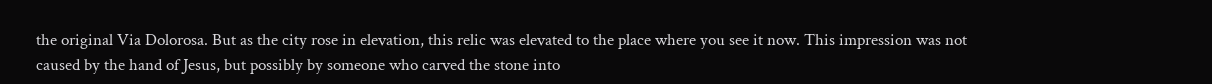the original Via Dolorosa. But as the city rose in elevation, this relic was elevated to the place where you see it now. This impression was not caused by the hand of Jesus, but possibly by someone who carved the stone into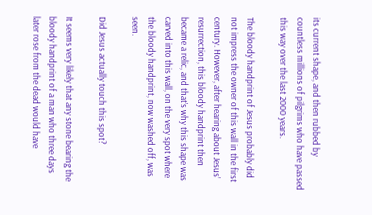its current shape, and then rubbed by countless millions of pilgrims who have passed this way over the last 2000 years.

The bloody handprint of Jesus probably did not impress the owner of this wall in the first century. However, after hearing about Jesus’ resurrection, this bloody handprint then became a relic, and that’s why this shape was carved into this wall, on the very spot where the bloody handprint, now washed off, was seen.

Did Jesus actually touch this spot?

It seems very likely that any stone bearing the bloody handprint of a man who three days later rose from the dead would have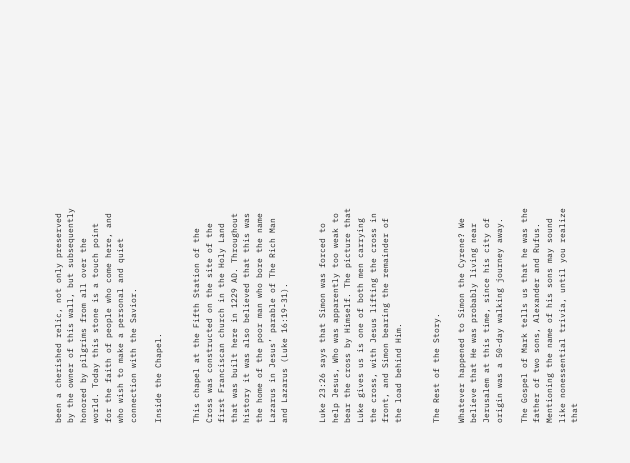been a cherished relic, not only preserved by the owner of this wall, but subsequently honored by pilgrims from all over the world. Today this stone is a touch point for the faith of people who come here, and who wish to make a personal and quiet connection with the Savior.

Inside the Chapel.


This chapel at the Fifth Station of the Cross was constructed on the site of the first Franciscan church in the Holy Land that was built here in 1229 AD. Throughout history it was also believed that this was the home of the poor man who bore the name Lazarus in Jesus’ parable of The Rich Man and Lazarus (Luke 16:19-31).


Luke 23:26 says that Simon was forced to help Jesus, Who was apparently too weak to bear the cross by Himself. The picture that Luke gives us is one of both men carrying the cross, with Jesus lifting the cross in front, and Simon bearing the remainder of the load behind Him.


The Rest of the Story.

Whatever happened to Simon the Cyrene? We believe that He was probably living near Jerusalem at this time, since his city of origin was a 50-day walking journey away.

The Gospel of Mark tells us that he was the father of two sons, Alexander and Rufus. Mentioning the name of his sons may sound like nonessential trivia, until you realize that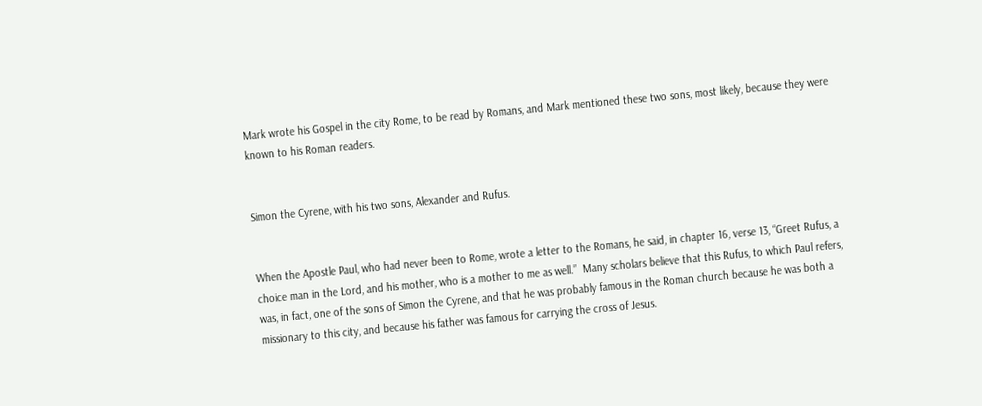Mark wrote his Gospel in the city Rome, to be read by Romans, and Mark mentioned these two sons, most likely, because they were known to his Roman readers.


Simon the Cyrene, with his two sons, Alexander and Rufus.


When the Apostle Paul, who had never been to Rome, wrote a letter to the Romans, he said, in chapter 16, verse 13, “Greet Rufus, a choice man in the Lord, and his mother, who is a mother to me as well.”  Many scholars believe that this Rufus, to which Paul refers, was, in fact, one of the sons of Simon the Cyrene, and that he was probably famous in the Roman church because he was both a missionary to this city, and because his father was famous for carrying the cross of Jesus.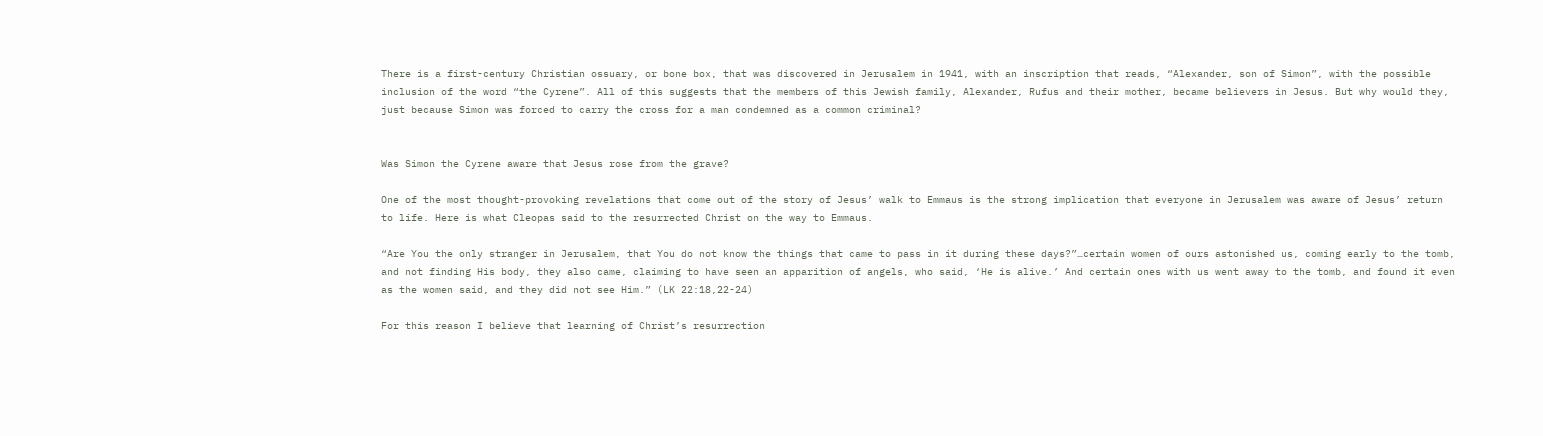There is a first-century Christian ossuary, or bone box, that was discovered in Jerusalem in 1941, with an inscription that reads, “Alexander, son of Simon”, with the possible inclusion of the word “the Cyrene”. All of this suggests that the members of this Jewish family, Alexander, Rufus and their mother, became believers in Jesus. But why would they, just because Simon was forced to carry the cross for a man condemned as a common criminal?


Was Simon the Cyrene aware that Jesus rose from the grave?

One of the most thought-provoking revelations that come out of the story of Jesus’ walk to Emmaus is the strong implication that everyone in Jerusalem was aware of Jesus’ return to life. Here is what Cleopas said to the resurrected Christ on the way to Emmaus.

“Are You the only stranger in Jerusalem, that You do not know the things that came to pass in it during these days?”…certain women of ours astonished us, coming early to the tomb, and not finding His body, they also came, claiming to have seen an apparition of angels, who said, ‘He is alive.’ And certain ones with us went away to the tomb, and found it even as the women said, and they did not see Him.” (LK 22:18,22-24)

For this reason I believe that learning of Christ’s resurrection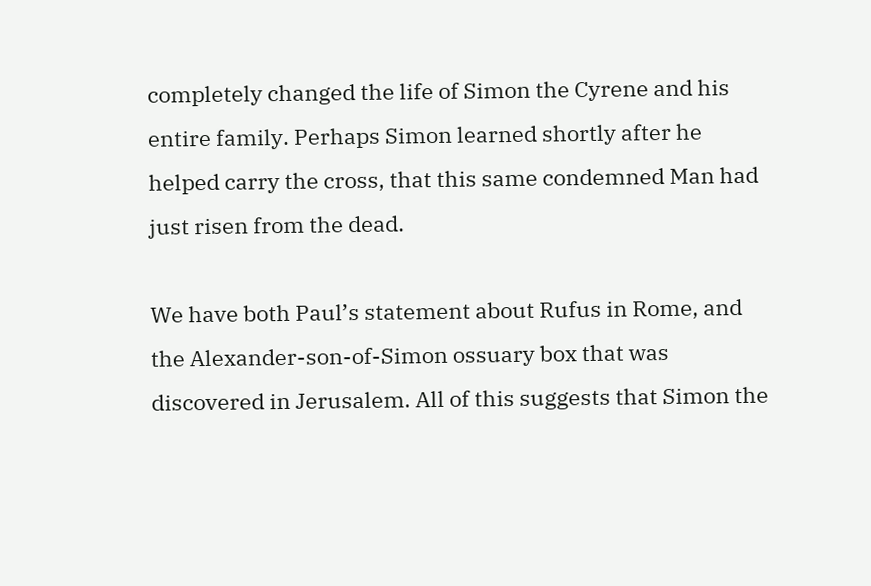completely changed the life of Simon the Cyrene and his entire family. Perhaps Simon learned shortly after he helped carry the cross, that this same condemned Man had just risen from the dead.

We have both Paul’s statement about Rufus in Rome, and the Alexander-son-of-Simon ossuary box that was discovered in Jerusalem. All of this suggests that Simon the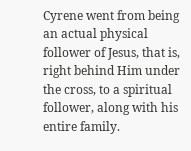Cyrene went from being an actual physical follower of Jesus, that is, right behind Him under the cross, to a spiritual follower, along with his entire family.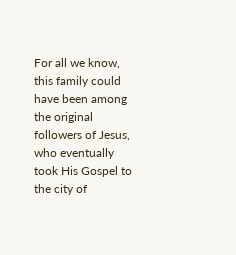For all we know, this family could have been among the original followers of Jesus, who eventually took His Gospel to the city of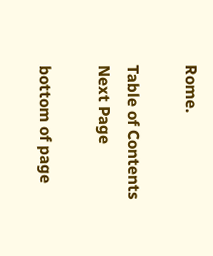Rome.

Table of Contents Next Page

bottom of page